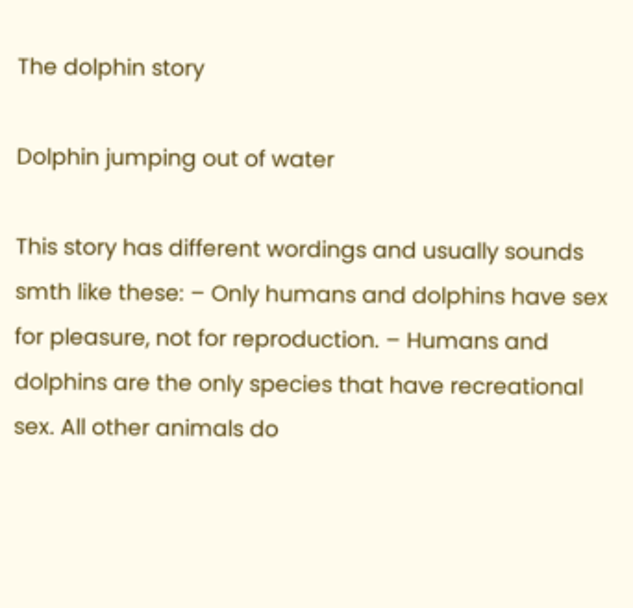The dolphin story

Dolphin jumping out of water

This story has different wordings and usually sounds smth like these: – Only humans and dolphins have sex for pleasure, not for reproduction. – Humans and dolphins are the only species that have recreational sex. All other animals do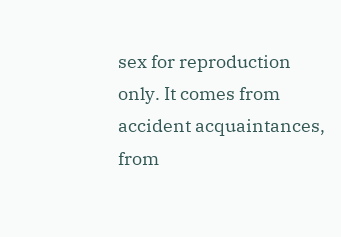sex for reproduction only. It comes from accident acquaintances, from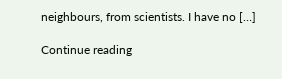neighbours, from scientists. I have no […]

Continue reading